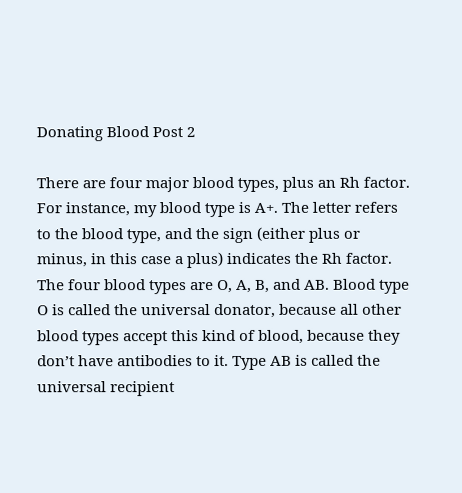Donating Blood Post 2

There are four major blood types, plus an Rh factor. For instance, my blood type is A+. The letter refers to the blood type, and the sign (either plus or minus, in this case a plus) indicates the Rh factor. The four blood types are O, A, B, and AB. Blood type O is called the universal donator, because all other blood types accept this kind of blood, because they don’t have antibodies to it. Type AB is called the universal recipient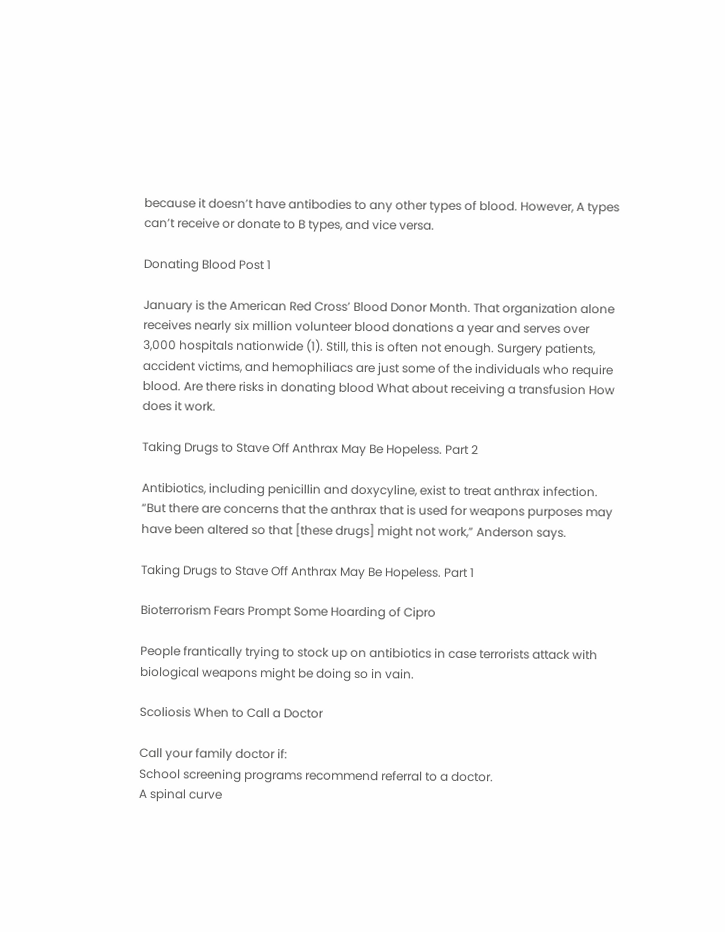because it doesn’t have antibodies to any other types of blood. However, A types can’t receive or donate to B types, and vice versa.

Donating Blood Post 1

January is the American Red Cross’ Blood Donor Month. That organization alone receives nearly six million volunteer blood donations a year and serves over 3,000 hospitals nationwide (1). Still, this is often not enough. Surgery patients, accident victims, and hemophiliacs are just some of the individuals who require blood. Are there risks in donating blood What about receiving a transfusion How does it work.

Taking Drugs to Stave Off Anthrax May Be Hopeless. Part 2

Antibiotics, including penicillin and doxycyline, exist to treat anthrax infection. “But there are concerns that the anthrax that is used for weapons purposes may have been altered so that [these drugs] might not work,” Anderson says.

Taking Drugs to Stave Off Anthrax May Be Hopeless. Part 1

Bioterrorism Fears Prompt Some Hoarding of Cipro

People frantically trying to stock up on antibiotics in case terrorists attack with biological weapons might be doing so in vain.

Scoliosis When to Call a Doctor

Call your family doctor if:
School screening programs recommend referral to a doctor.
A spinal curve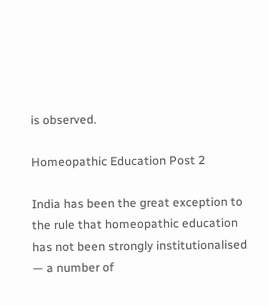is observed.

Homeopathic Education Post 2

India has been the great exception to the rule that homeopathic education has not been strongly institutionalised — a number of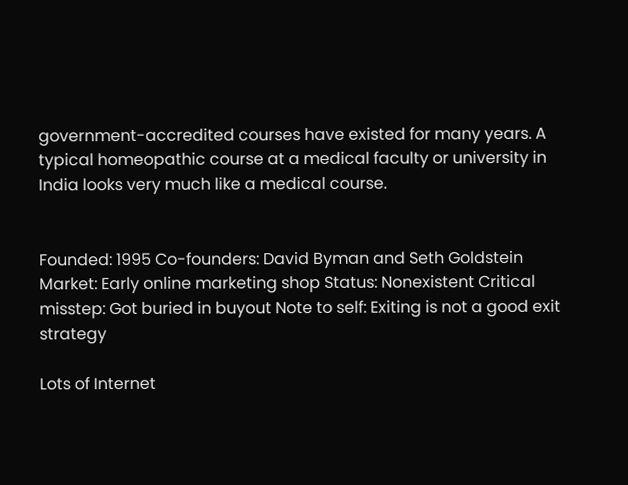government-accredited courses have existed for many years. A typical homeopathic course at a medical faculty or university in India looks very much like a medical course.


Founded: 1995 Co-founders: David Byman and Seth Goldstein Market: Early online marketing shop Status: Nonexistent Critical misstep: Got buried in buyout Note to self: Exiting is not a good exit strategy

Lots of Internet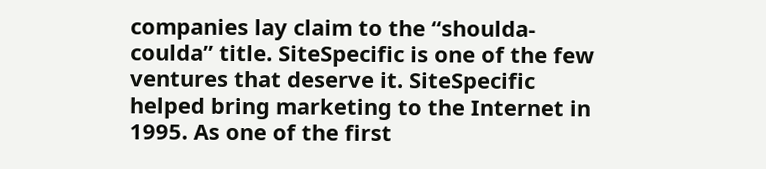companies lay claim to the “shoulda-coulda” title. SiteSpecific is one of the few ventures that deserve it. SiteSpecific helped bring marketing to the Internet in 1995. As one of the first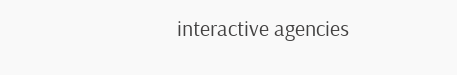interactive agencies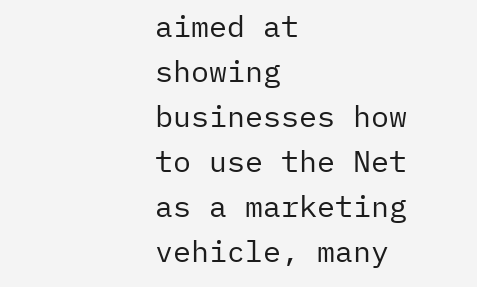aimed at showing businesses how to use the Net as a marketing vehicle, many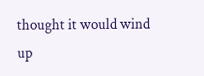thought it would wind up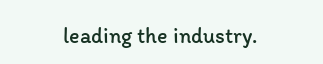leading the industry.